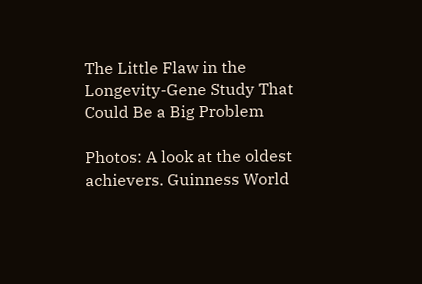The Little Flaw in the Longevity-Gene Study That Could Be a Big Problem

Photos: A look at the oldest achievers. Guinness World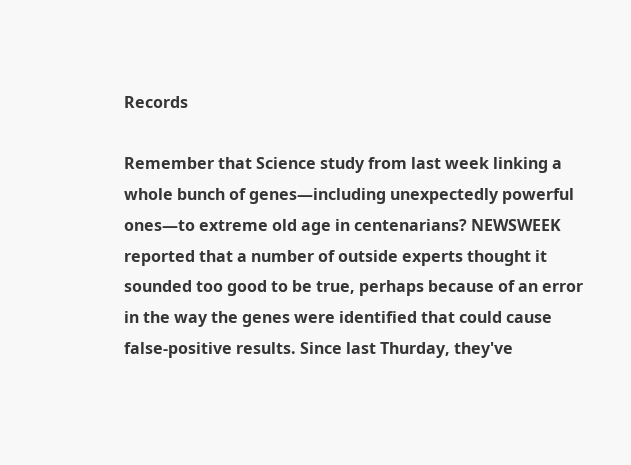Records

Remember that Science study from last week linking a whole bunch of genes—including unexpectedly powerful ones—to extreme old age in centenarians? NEWSWEEK reported that a number of outside experts thought it sounded too good to be true, perhaps because of an error in the way the genes were identified that could cause false-positive results. Since last Thurday, they've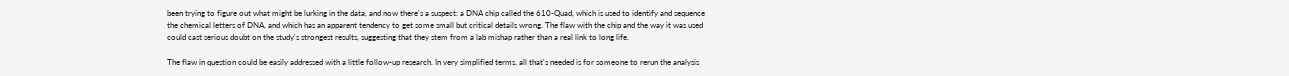been trying to figure out what might be lurking in the data, and now there's a suspect: a DNA chip called the 610-Quad, which is used to identify and sequence the chemical letters of DNA, and which has an apparent tendency to get some small but critical details wrong. The flaw with the chip and the way it was used could cast serious doubt on the study's strongest results, suggesting that they stem from a lab mishap rather than a real link to long life.

The flaw in question could be easily addressed with a little follow-up research. In very simplified terms, all that's needed is for someone to rerun the analysis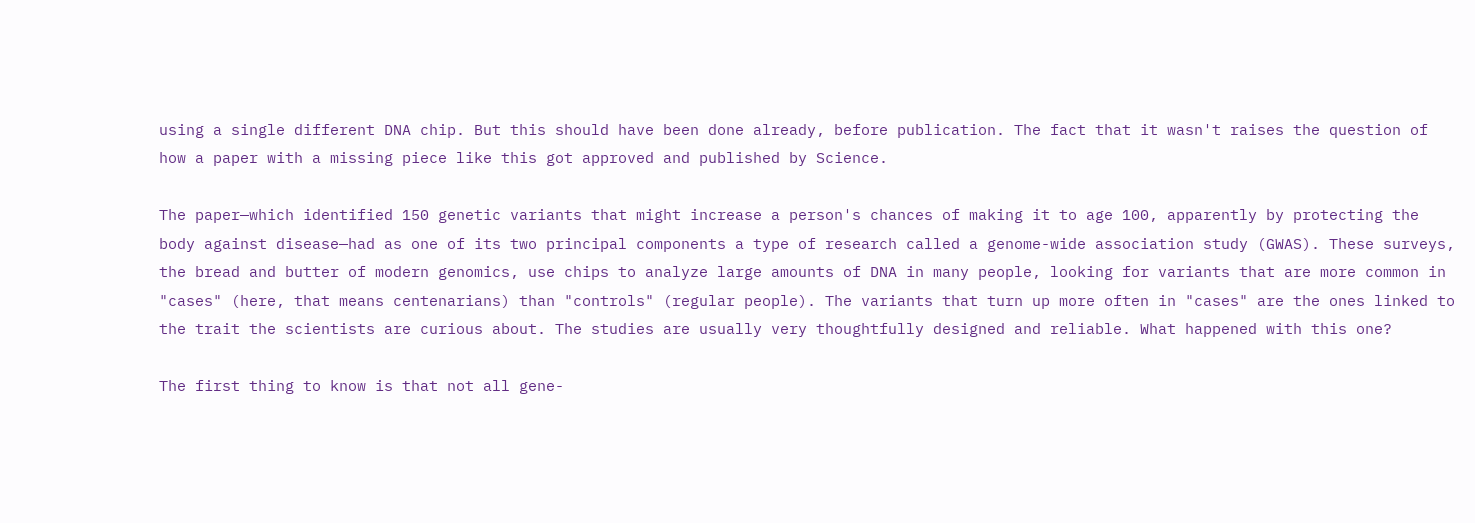using a single different DNA chip. But this should have been done already, before publication. The fact that it wasn't raises the question of how a paper with a missing piece like this got approved and published by Science.

The paper—which identified 150 genetic variants that might increase a person's chances of making it to age 100, apparently by protecting the body against disease—had as one of its two principal components a type of research called a genome-wide association study (GWAS). These surveys, the bread and butter of modern genomics, use chips to analyze large amounts of DNA in many people, looking for variants that are more common in "cases" (here, that means centenarians) than "controls" (regular people). The variants that turn up more often in "cases" are the ones linked to the trait the scientists are curious about. The studies are usually very thoughtfully designed and reliable. What happened with this one?

The first thing to know is that not all gene-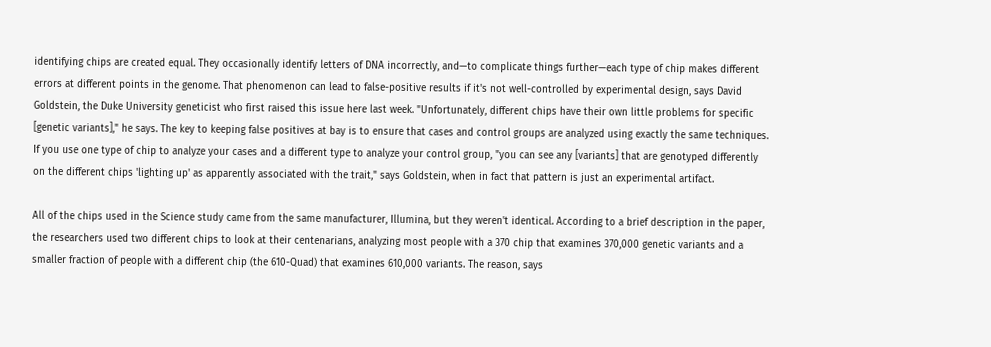identifying chips are created equal. They occasionally identify letters of DNA incorrectly, and—to complicate things further—each type of chip makes different errors at different points in the genome. That phenomenon can lead to false-positive results if it's not well-controlled by experimental design, says David Goldstein, the Duke University geneticist who first raised this issue here last week. "Unfortunately, different chips have their own little problems for specific [genetic variants]," he says. The key to keeping false positives at bay is to ensure that cases and control groups are analyzed using exactly the same techniques. If you use one type of chip to analyze your cases and a different type to analyze your control group, "you can see any [variants] that are genotyped differently on the different chips 'lighting up' as apparently associated with the trait," says Goldstein, when in fact that pattern is just an experimental artifact.

All of the chips used in the Science study came from the same manufacturer, Illumina, but they weren't identical. According to a brief description in the paper, the researchers used two different chips to look at their centenarians, analyzing most people with a 370 chip that examines 370,000 genetic variants and a smaller fraction of people with a different chip (the 610-Quad) that examines 610,000 variants. The reason, says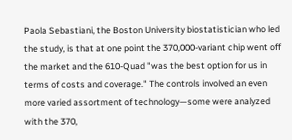Paola Sebastiani, the Boston University biostatistician who led the study, is that at one point the 370,000-variant chip went off the market and the 610-Quad "was the best option for us in terms of costs and coverage." The controls involved an even more varied assortment of technology—some were analyzed with the 370,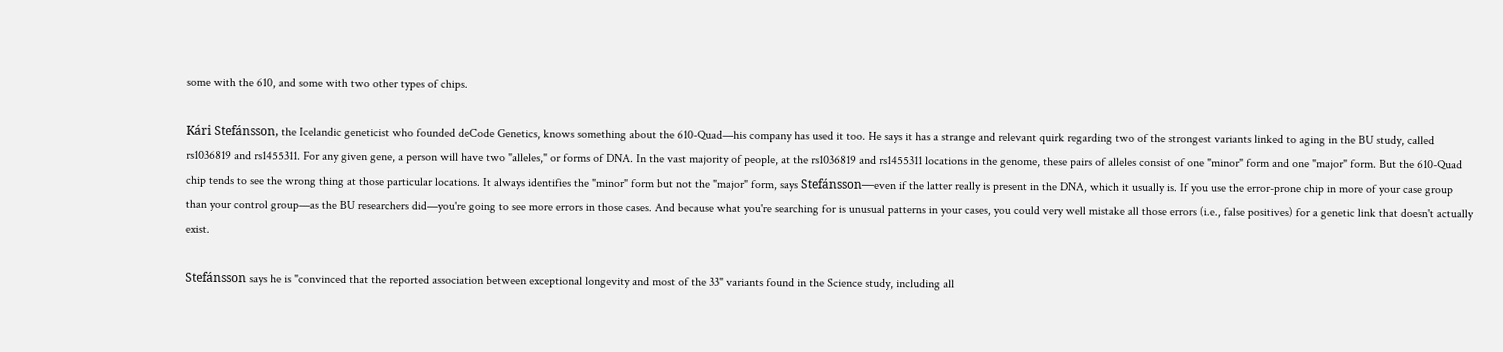some with the 610, and some with two other types of chips.

Kári Stefánsson, the Icelandic geneticist who founded deCode Genetics, knows something about the 610-Quad—his company has used it too. He says it has a strange and relevant quirk regarding two of the strongest variants linked to aging in the BU study, called rs1036819 and rs1455311. For any given gene, a person will have two "alleles," or forms of DNA. In the vast majority of people, at the rs1036819 and rs1455311 locations in the genome, these pairs of alleles consist of one "minor" form and one "major" form. But the 610-Quad chip tends to see the wrong thing at those particular locations. It always identifies the "minor" form but not the "major" form, says Stefánsson—even if the latter really is present in the DNA, which it usually is. If you use the error-prone chip in more of your case group than your control group—as the BU researchers did—you're going to see more errors in those cases. And because what you're searching for is unusual patterns in your cases, you could very well mistake all those errors (i.e., false positives) for a genetic link that doesn't actually exist.

Stefánsson says he is "convinced that the reported association between exceptional longevity and most of the 33" variants found in the Science study, including all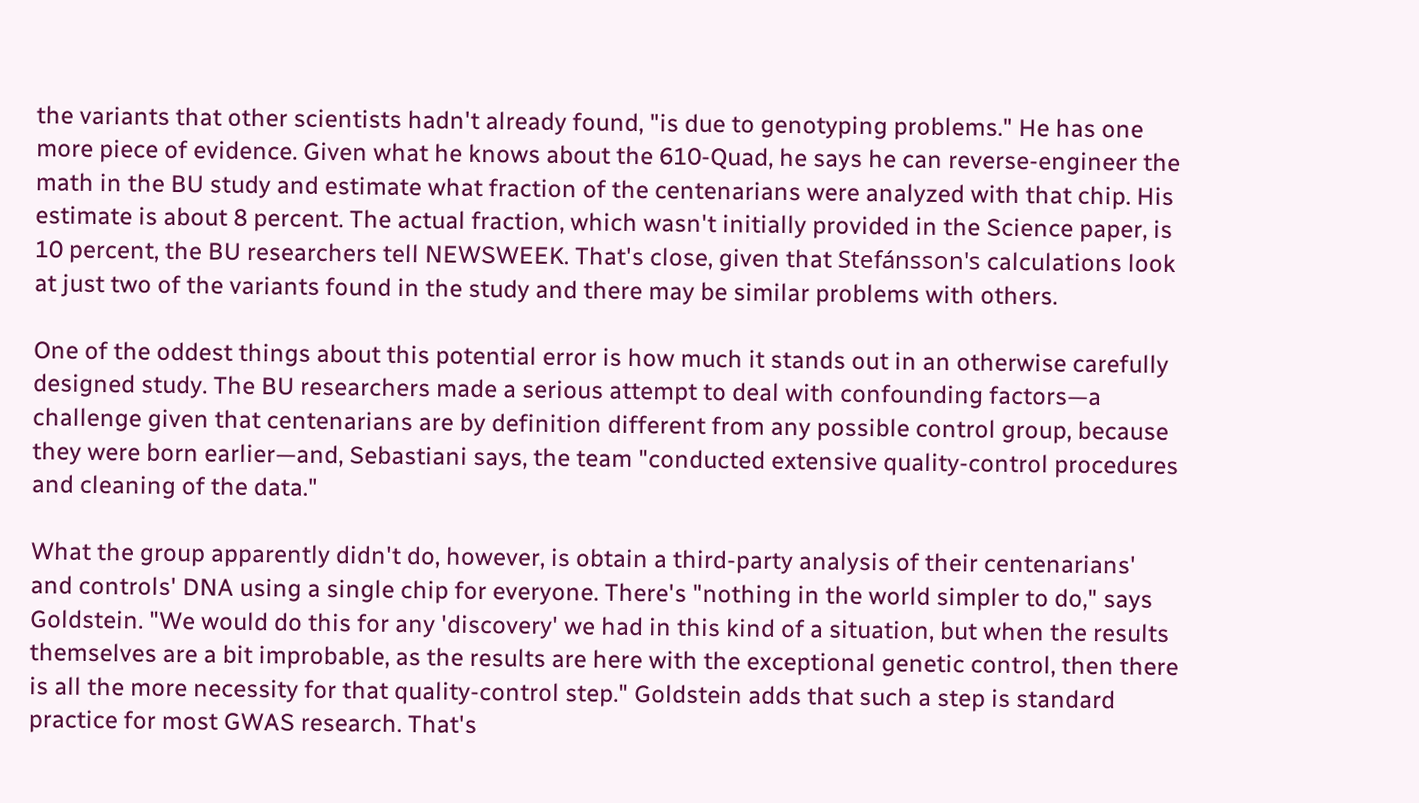the variants that other scientists hadn't already found, "is due to genotyping problems." He has one more piece of evidence. Given what he knows about the 610-Quad, he says he can reverse-engineer the math in the BU study and estimate what fraction of the centenarians were analyzed with that chip. His estimate is about 8 percent. The actual fraction, which wasn't initially provided in the Science paper, is 10 percent, the BU researchers tell NEWSWEEK. That's close, given that Stefánsson's calculations look at just two of the variants found in the study and there may be similar problems with others.

One of the oddest things about this potential error is how much it stands out in an otherwise carefully designed study. The BU researchers made a serious attempt to deal with confounding factors—a challenge given that centenarians are by definition different from any possible control group, because they were born earlier—and, Sebastiani says, the team "conducted extensive quality-control procedures and cleaning of the data."

What the group apparently didn't do, however, is obtain a third-party analysis of their centenarians' and controls' DNA using a single chip for everyone. There's "nothing in the world simpler to do," says Goldstein. "We would do this for any 'discovery' we had in this kind of a situation, but when the results themselves are a bit improbable, as the results are here with the exceptional genetic control, then there is all the more necessity for that quality-control step." Goldstein adds that such a step is standard practice for most GWAS research. That's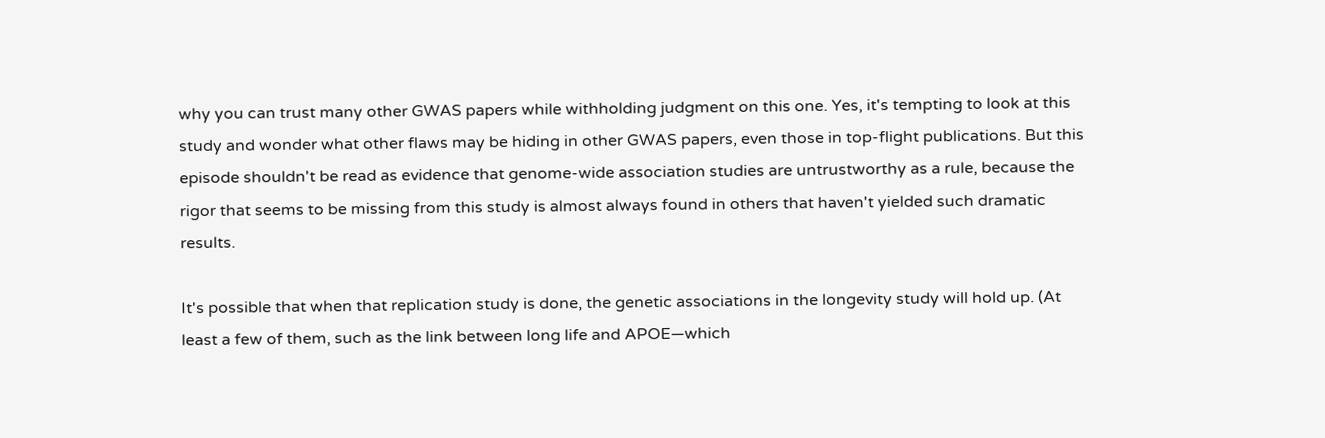why you can trust many other GWAS papers while withholding judgment on this one. Yes, it's tempting to look at this study and wonder what other flaws may be hiding in other GWAS papers, even those in top-flight publications. But this episode shouldn't be read as evidence that genome-wide association studies are untrustworthy as a rule, because the rigor that seems to be missing from this study is almost always found in others that haven't yielded such dramatic results.

It's possible that when that replication study is done, the genetic associations in the longevity study will hold up. (At least a few of them, such as the link between long life and APOE—which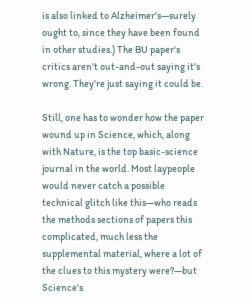is also linked to Alzheimer's—surely ought to, since they have been found in other studies.) The BU paper's critics aren't out-and-out saying it's wrong. They're just saying it could be.

Still, one has to wonder how the paper wound up in Science, which, along with Nature, is the top basic-science journal in the world. Most laypeople would never catch a possible technical glitch like this—who reads the methods sections of papers this complicated, much less the supplemental material, where a lot of the clues to this mystery were?—but Science's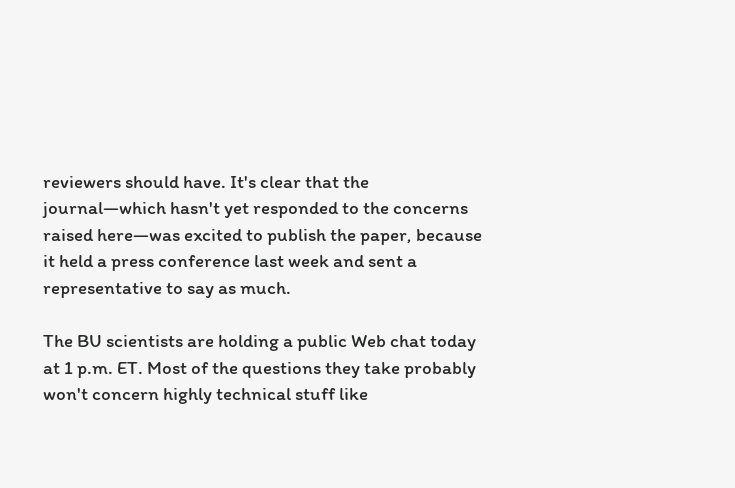reviewers should have. It's clear that the journal—which hasn't yet responded to the concerns raised here—was excited to publish the paper, because it held a press conference last week and sent a representative to say as much.

The BU scientists are holding a public Web chat today at 1 p.m. ET. Most of the questions they take probably won't concern highly technical stuff like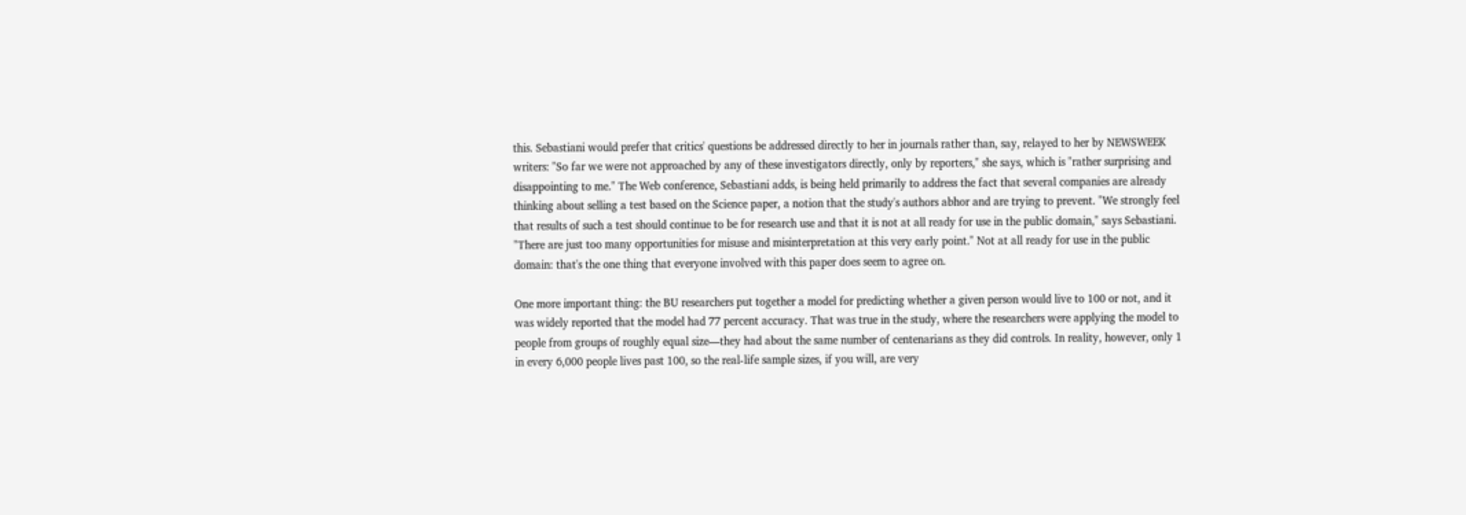this. Sebastiani would prefer that critics' questions be addressed directly to her in journals rather than, say, relayed to her by NEWSWEEK writers: "So far we were not approached by any of these investigators directly, only by reporters," she says, which is "rather surprising and disappointing to me." The Web conference, Sebastiani adds, is being held primarily to address the fact that several companies are already thinking about selling a test based on the Science paper, a notion that the study's authors abhor and are trying to prevent. "We strongly feel that results of such a test should continue to be for research use and that it is not at all ready for use in the public domain," says Sebastiani. "There are just too many opportunities for misuse and misinterpretation at this very early point." Not at all ready for use in the public domain: that's the one thing that everyone involved with this paper does seem to agree on.

One more important thing: the BU researchers put together a model for predicting whether a given person would live to 100 or not, and it was widely reported that the model had 77 percent accuracy. That was true in the study, where the researchers were applying the model to people from groups of roughly equal size—they had about the same number of centenarians as they did controls. In reality, however, only 1 in every 6,000 people lives past 100, so the real-life sample sizes, if you will, are very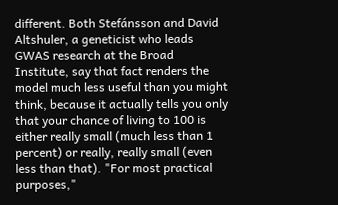different. Both Stefánsson and David Altshuler, a geneticist who leads GWAS research at the Broad Institute, say that fact renders the model much less useful than you might think, because it actually tells you only that your chance of living to 100 is either really small (much less than 1 percent) or really, really small (even less than that). "For most practical purposes,"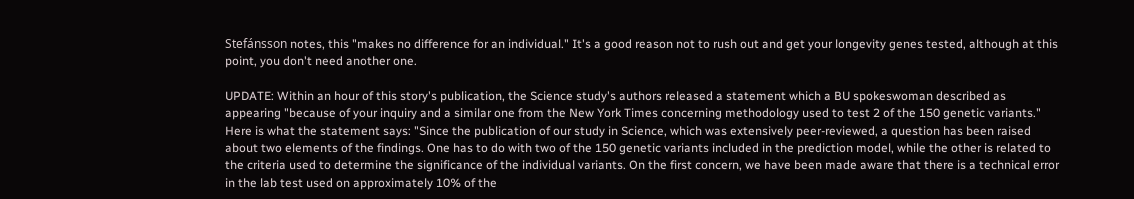Stefánsson notes, this "makes no difference for an individual." It's a good reason not to rush out and get your longevity genes tested, although at this point, you don't need another one.

UPDATE: Within an hour of this story's publication, the Science study's authors released a statement which a BU spokeswoman described as appearing "because of your inquiry and a similar one from the New York Times concerning methodology used to test 2 of the 150 genetic variants." Here is what the statement says: "Since the publication of our study in Science, which was extensively peer-reviewed, a question has been raised about two elements of the findings. One has to do with two of the 150 genetic variants included in the prediction model, while the other is related to the criteria used to determine the significance of the individual variants. On the first concern, we have been made aware that there is a technical error in the lab test used on approximately 10% of the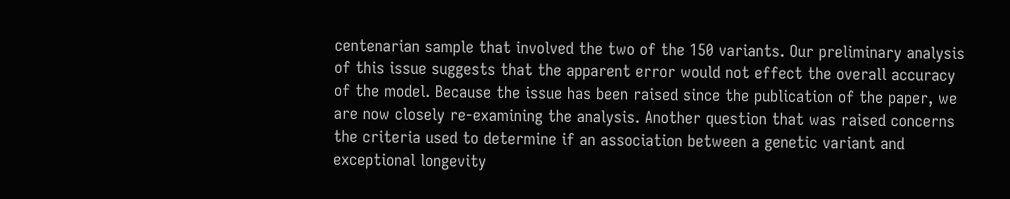centenarian sample that involved the two of the 150 variants. Our preliminary analysis of this issue suggests that the apparent error would not effect the overall accuracy of the model. Because the issue has been raised since the publication of the paper, we are now closely re-examining the analysis. Another question that was raised concerns the criteria used to determine if an association between a genetic variant and exceptional longevity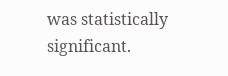was statistically significant.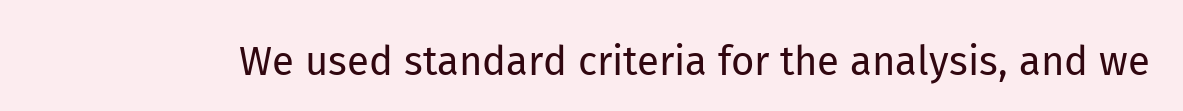We used standard criteria for the analysis, and we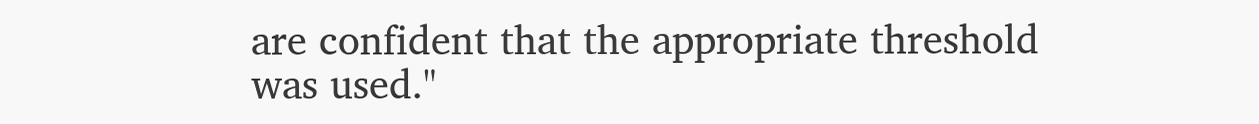are confident that the appropriate threshold was used."